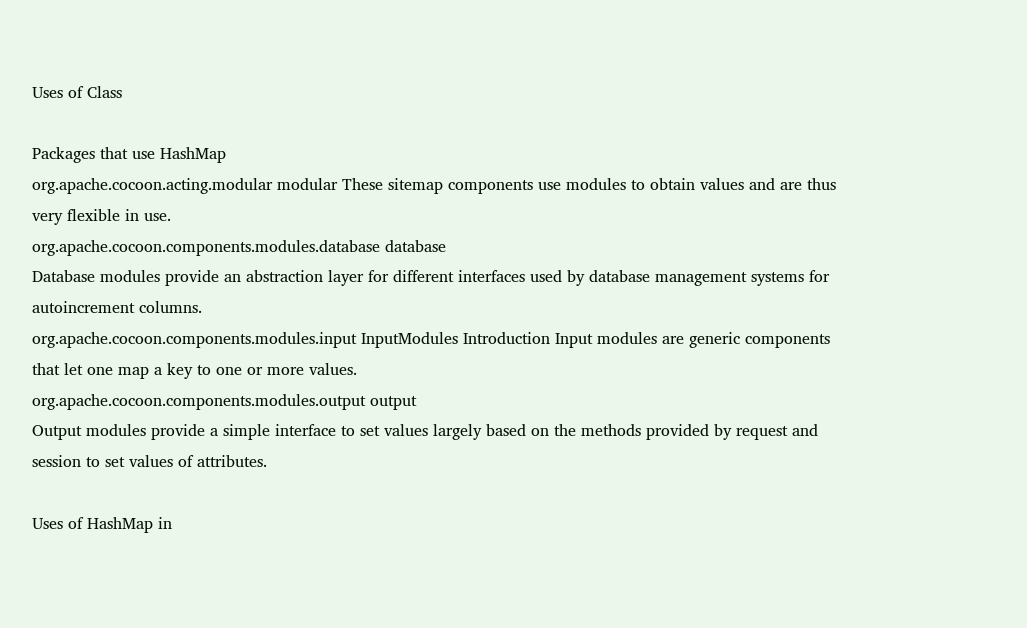Uses of Class

Packages that use HashMap
org.apache.cocoon.acting.modular modular These sitemap components use modules to obtain values and are thus very flexible in use.
org.apache.cocoon.components.modules.database database
Database modules provide an abstraction layer for different interfaces used by database management systems for autoincrement columns.
org.apache.cocoon.components.modules.input InputModules Introduction Input modules are generic components that let one map a key to one or more values.
org.apache.cocoon.components.modules.output output
Output modules provide a simple interface to set values largely based on the methods provided by request and session to set values of attributes.

Uses of HashMap in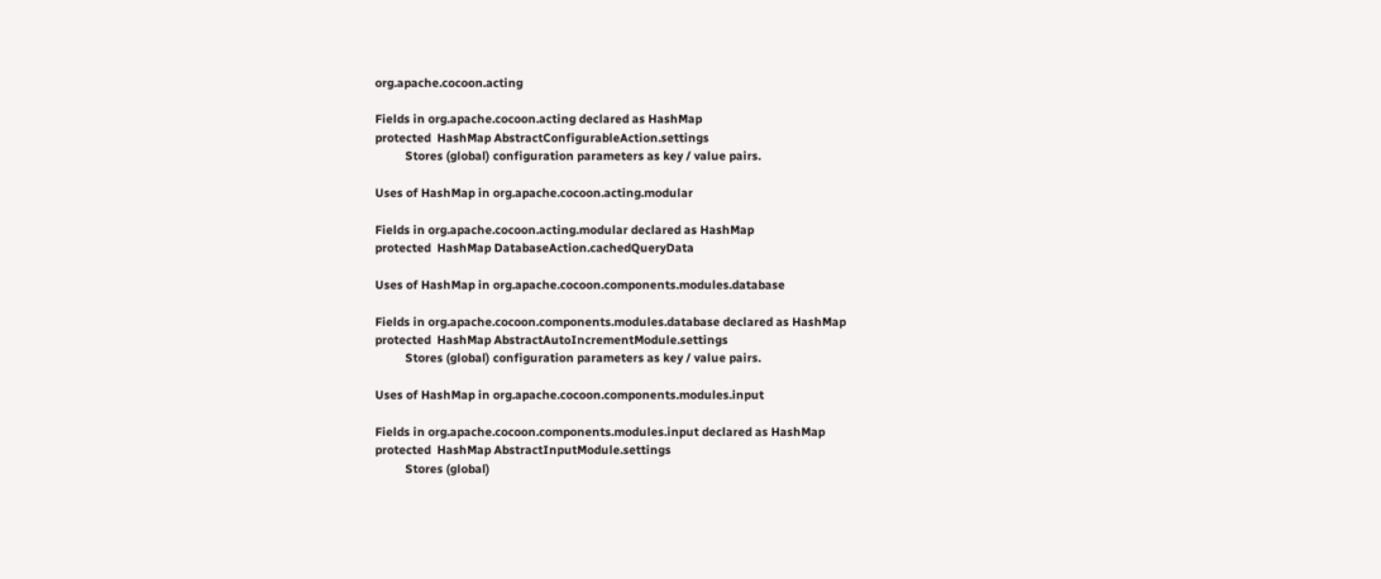org.apache.cocoon.acting

Fields in org.apache.cocoon.acting declared as HashMap
protected  HashMap AbstractConfigurableAction.settings
          Stores (global) configuration parameters as key / value pairs.

Uses of HashMap in org.apache.cocoon.acting.modular

Fields in org.apache.cocoon.acting.modular declared as HashMap
protected  HashMap DatabaseAction.cachedQueryData

Uses of HashMap in org.apache.cocoon.components.modules.database

Fields in org.apache.cocoon.components.modules.database declared as HashMap
protected  HashMap AbstractAutoIncrementModule.settings
          Stores (global) configuration parameters as key / value pairs.

Uses of HashMap in org.apache.cocoon.components.modules.input

Fields in org.apache.cocoon.components.modules.input declared as HashMap
protected  HashMap AbstractInputModule.settings
          Stores (global)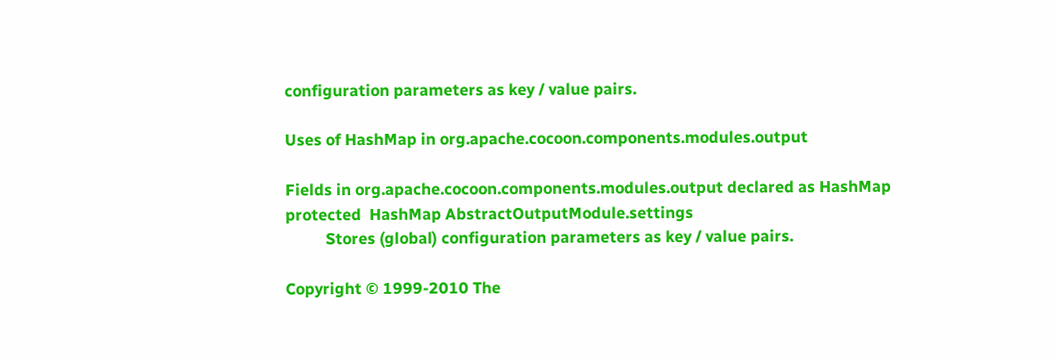configuration parameters as key / value pairs.

Uses of HashMap in org.apache.cocoon.components.modules.output

Fields in org.apache.cocoon.components.modules.output declared as HashMap
protected  HashMap AbstractOutputModule.settings
          Stores (global) configuration parameters as key / value pairs.

Copyright © 1999-2010 The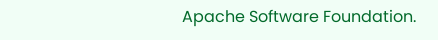Apache Software Foundation.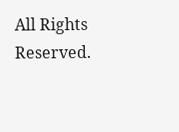All Rights Reserved.